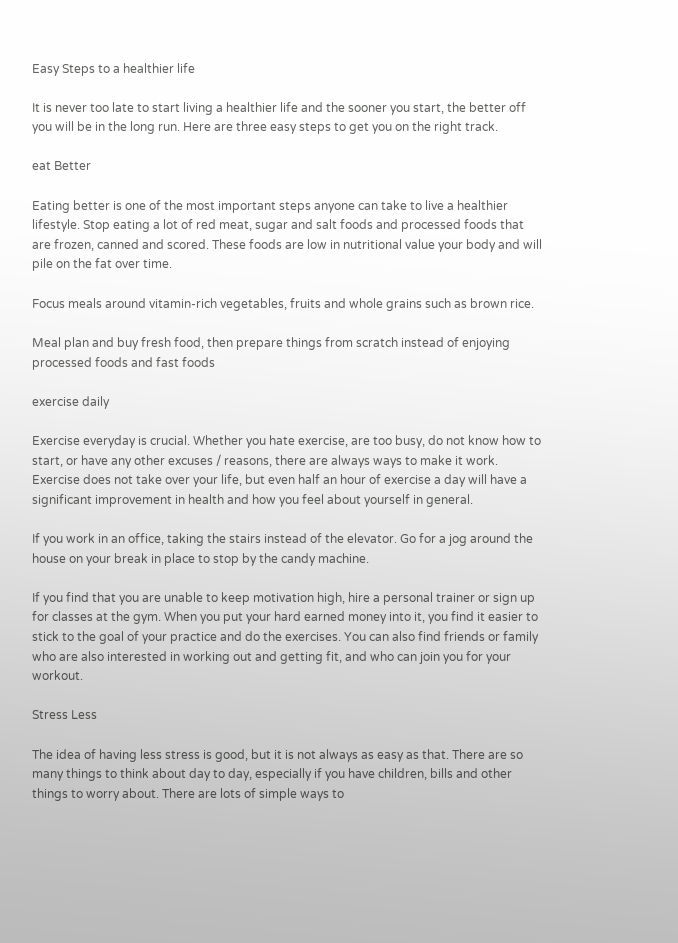Easy Steps to a healthier life

It is never too late to start living a healthier life and the sooner you start, the better off you will be in the long run. Here are three easy steps to get you on the right track.

eat Better

Eating better is one of the most important steps anyone can take to live a healthier lifestyle. Stop eating a lot of red meat, sugar and salt foods and processed foods that are frozen, canned and scored. These foods are low in nutritional value your body and will pile on the fat over time.

Focus meals around vitamin-rich vegetables, fruits and whole grains such as brown rice.

Meal plan and buy fresh food, then prepare things from scratch instead of enjoying processed foods and fast foods

exercise daily

Exercise everyday is crucial. Whether you hate exercise, are too busy, do not know how to start, or have any other excuses / reasons, there are always ways to make it work. Exercise does not take over your life, but even half an hour of exercise a day will have a significant improvement in health and how you feel about yourself in general.

If you work in an office, taking the stairs instead of the elevator. Go for a jog around the house on your break in place to stop by the candy machine.

If you find that you are unable to keep motivation high, hire a personal trainer or sign up for classes at the gym. When you put your hard earned money into it, you find it easier to stick to the goal of your practice and do the exercises. You can also find friends or family who are also interested in working out and getting fit, and who can join you for your workout.

Stress Less

The idea of having less stress is good, but it is not always as easy as that. There are so many things to think about day to day, especially if you have children, bills and other things to worry about. There are lots of simple ways to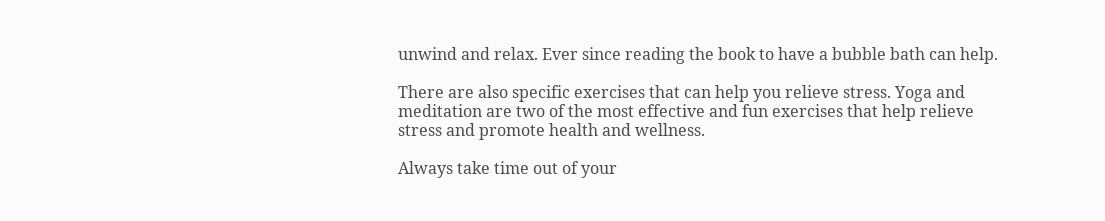unwind and relax. Ever since reading the book to have a bubble bath can help.

There are also specific exercises that can help you relieve stress. Yoga and meditation are two of the most effective and fun exercises that help relieve stress and promote health and wellness.

Always take time out of your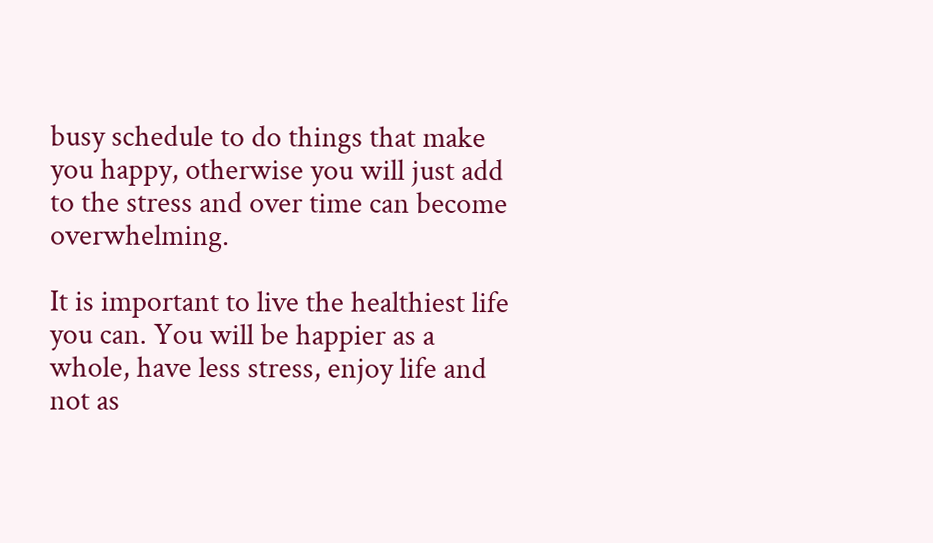busy schedule to do things that make you happy, otherwise you will just add to the stress and over time can become overwhelming.

It is important to live the healthiest life you can. You will be happier as a whole, have less stress, enjoy life and not as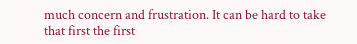much concern and frustration. It can be hard to take that first the first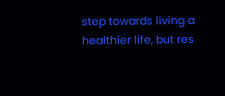step towards living a healthier life, but res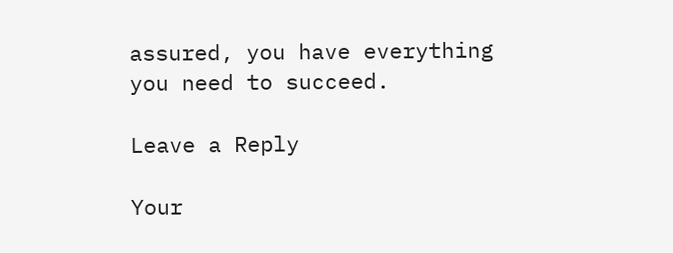assured, you have everything you need to succeed.

Leave a Reply

Your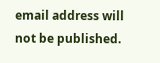email address will not be published.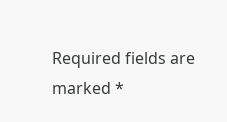Required fields are marked *